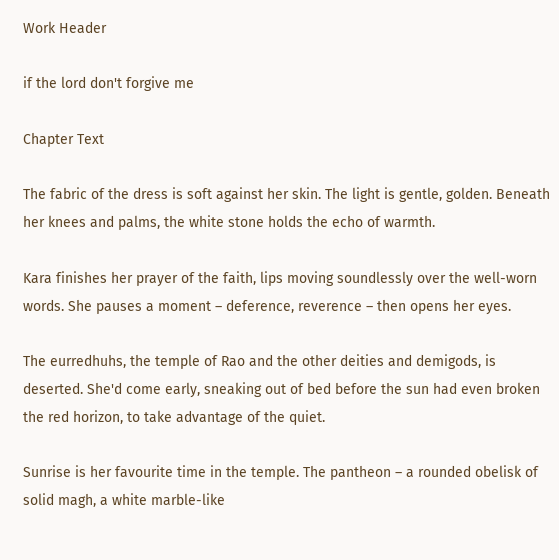Work Header

if the lord don't forgive me

Chapter Text

The fabric of the dress is soft against her skin. The light is gentle, golden. Beneath her knees and palms, the white stone holds the echo of warmth.

Kara finishes her prayer of the faith, lips moving soundlessly over the well-worn words. She pauses a moment – deference, reverence – then opens her eyes.

The eurredhuhs, the temple of Rao and the other deities and demigods, is deserted. She'd come early, sneaking out of bed before the sun had even broken the red horizon, to take advantage of the quiet.

Sunrise is her favourite time in the temple. The pantheon – a rounded obelisk of solid magh, a white marble-like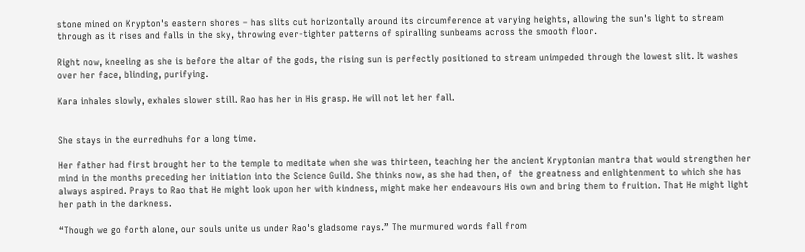stone mined on Krypton's eastern shores – has slits cut horizontally around its circumference at varying heights, allowing the sun's light to stream through as it rises and falls in the sky, throwing ever-tighter patterns of spiralling sunbeams across the smooth floor.

Right now, kneeling as she is before the altar of the gods, the rising sun is perfectly positioned to stream unimpeded through the lowest slit. It washes over her face, blinding, purifying.

Kara inhales slowly, exhales slower still. Rao has her in His grasp. He will not let her fall.


She stays in the eurredhuhs for a long time.

Her father had first brought her to the temple to meditate when she was thirteen, teaching her the ancient Kryptonian mantra that would strengthen her mind in the months preceding her initiation into the Science Guild. She thinks now, as she had then, of  the greatness and enlightenment to which she has always aspired. Prays to Rao that He might look upon her with kindness, might make her endeavours His own and bring them to fruition. That He might light her path in the darkness.

“Though we go forth alone, our souls unite us under Rao's gladsome rays.” The murmured words fall from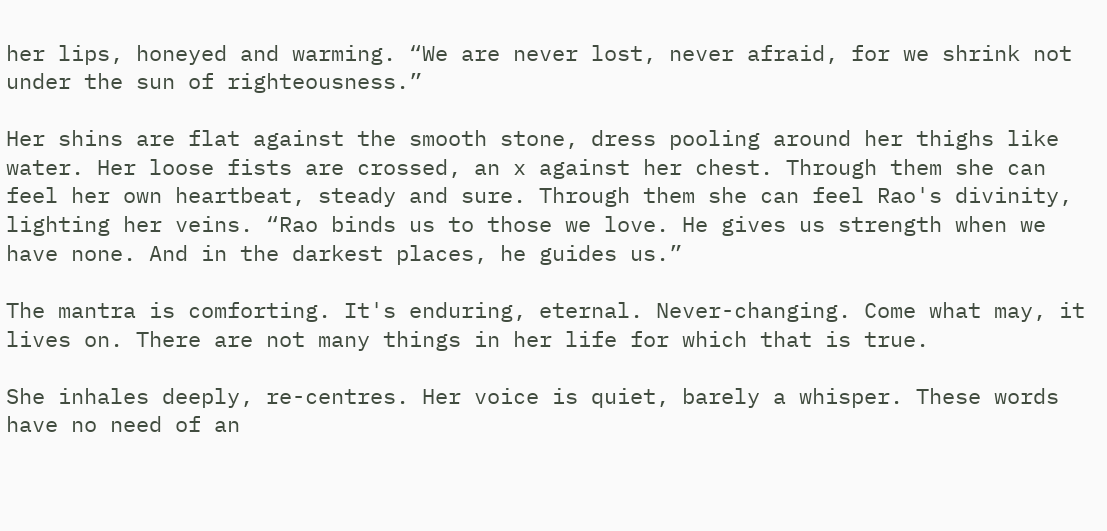her lips, honeyed and warming. “We are never lost, never afraid, for we shrink not under the sun of righteousness.”

Her shins are flat against the smooth stone, dress pooling around her thighs like water. Her loose fists are crossed, an x against her chest. Through them she can feel her own heartbeat, steady and sure. Through them she can feel Rao's divinity, lighting her veins. “Rao binds us to those we love. He gives us strength when we have none. And in the darkest places, he guides us.”

The mantra is comforting. It's enduring, eternal. Never-changing. Come what may, it lives on. There are not many things in her life for which that is true.

She inhales deeply, re-centres. Her voice is quiet, barely a whisper. These words have no need of an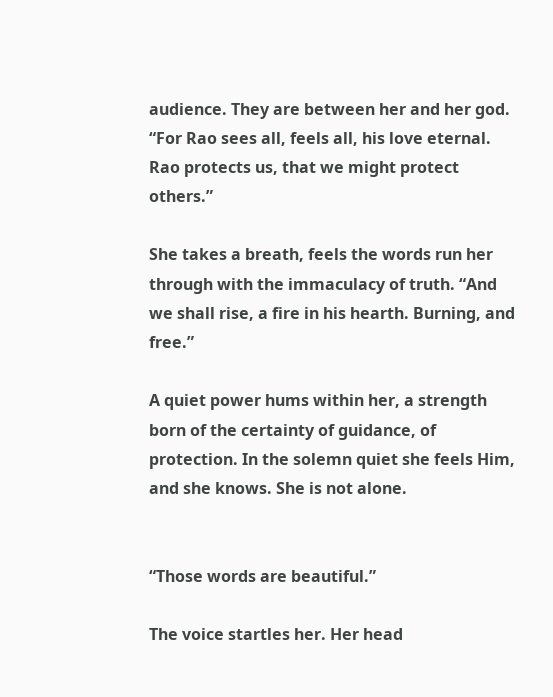audience. They are between her and her god. “For Rao sees all, feels all, his love eternal. Rao protects us, that we might protect others.”

She takes a breath, feels the words run her through with the immaculacy of truth. “And we shall rise, a fire in his hearth. Burning, and free.”

A quiet power hums within her, a strength born of the certainty of guidance, of protection. In the solemn quiet she feels Him, and she knows. She is not alone.


“Those words are beautiful.”

The voice startles her. Her head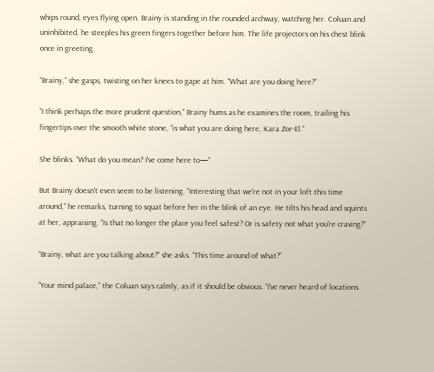whips round, eyes flying open. Brainy is standing in the rounded archway, watching her. Coluan and uninhibited, he steeples his green fingers together before him. The life projectors on his chest blink once in greeting.

“Brainy,” she gasps, twisting on her knees to gape at him. “What are you doing here?”

“I think perhaps the more prudent question,” Brainy hums as he examines the room, trailing his fingertips over the smooth white stone, “is what you are doing here, Kara Zor-El.”

She blinks. “What do you mean? I've come here to—”

But Brainy doesn't even seem to be listening. “Interesting that we're not in your loft this time around,” he remarks, turning to squat before her in the blink of an eye. He tilts his head and squints at her, appraising. “Is that no longer the place you feel safest? Or is safety not what you're craving?”

“Brainy, what are you talking about?” she asks. “This time around of what?”

“Your mind palace,” the Coluan says calmly, as if it should be obvious. “I've never heard of locations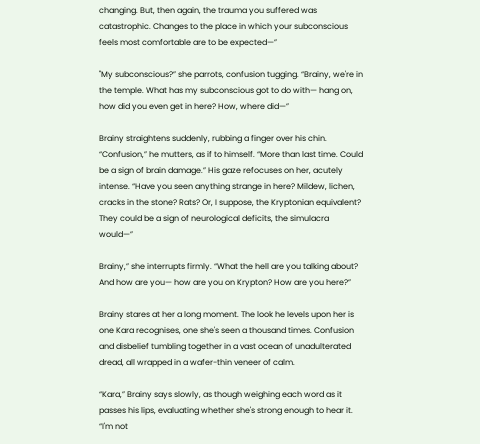changing. But, then again, the trauma you suffered was catastrophic. Changes to the place in which your subconscious feels most comfortable are to be expected—”

"My subconscious?” she parrots, confusion tugging. “Brainy, we're in the temple. What has my subconscious got to do with— hang on, how did you even get in here? How, where did—”

Brainy straightens suddenly, rubbing a finger over his chin. “Confusion,” he mutters, as if to himself. “More than last time. Could be a sign of brain damage.” His gaze refocuses on her, acutely intense. “Have you seen anything strange in here? Mildew, lichen, cracks in the stone? Rats? Or, I suppose, the Kryptonian equivalent? They could be a sign of neurological deficits, the simulacra would—”

Brainy,” she interrupts firmly. “What the hell are you talking about? And how are you— how are you on Krypton? How are you here?”

Brainy stares at her a long moment. The look he levels upon her is one Kara recognises, one she's seen a thousand times. Confusion and disbelief tumbling together in a vast ocean of unadulterated dread, all wrapped in a wafer-thin veneer of calm.

“Kara,” Brainy says slowly, as though weighing each word as it passes his lips, evaluating whether she's strong enough to hear it. “I'm not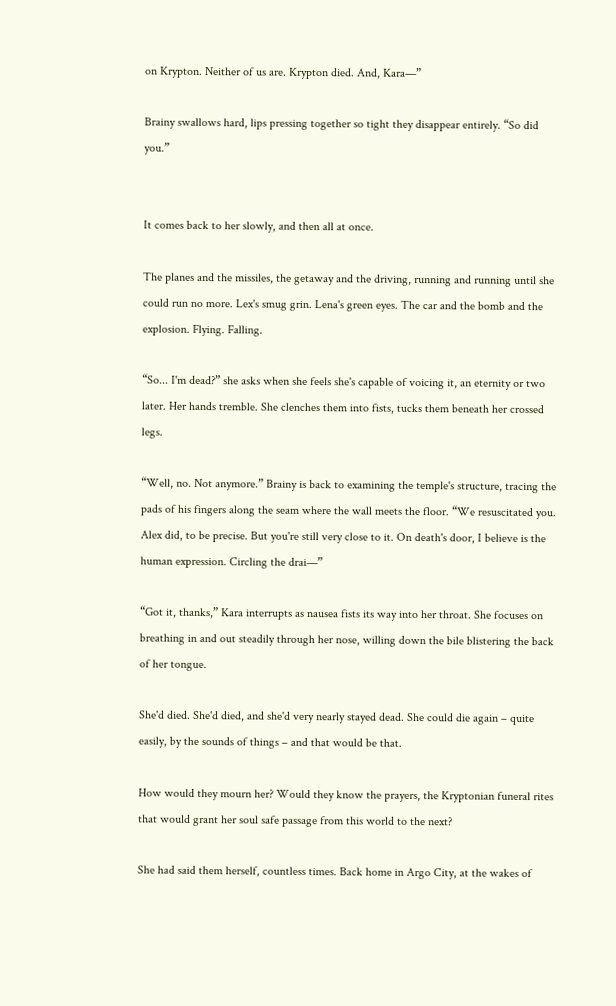on Krypton. Neither of us are. Krypton died. And, Kara—”

Brainy swallows hard, lips pressing together so tight they disappear entirely. “So did you.”


It comes back to her slowly, and then all at once.

The planes and the missiles, the getaway and the driving, running and running until she could run no more. Lex's smug grin. Lena's green eyes. The car and the bomb and the explosion. Flying. Falling.

“So... I'm dead?” she asks when she feels she's capable of voicing it, an eternity or two later. Her hands tremble. She clenches them into fists, tucks them beneath her crossed legs.

“Well, no. Not anymore.” Brainy is back to examining the temple's structure, tracing the pads of his fingers along the seam where the wall meets the floor. “We resuscitated you. Alex did, to be precise. But you're still very close to it. On death's door, I believe is the human expression. Circling the drai—”

“Got it, thanks,” Kara interrupts as nausea fists its way into her throat. She focuses on breathing in and out steadily through her nose, willing down the bile blistering the back of her tongue.

She'd died. She'd died, and she'd very nearly stayed dead. She could die again – quite easily, by the sounds of things – and that would be that.

How would they mourn her? Would they know the prayers, the Kryptonian funeral rites that would grant her soul safe passage from this world to the next?

She had said them herself, countless times. Back home in Argo City, at the wakes of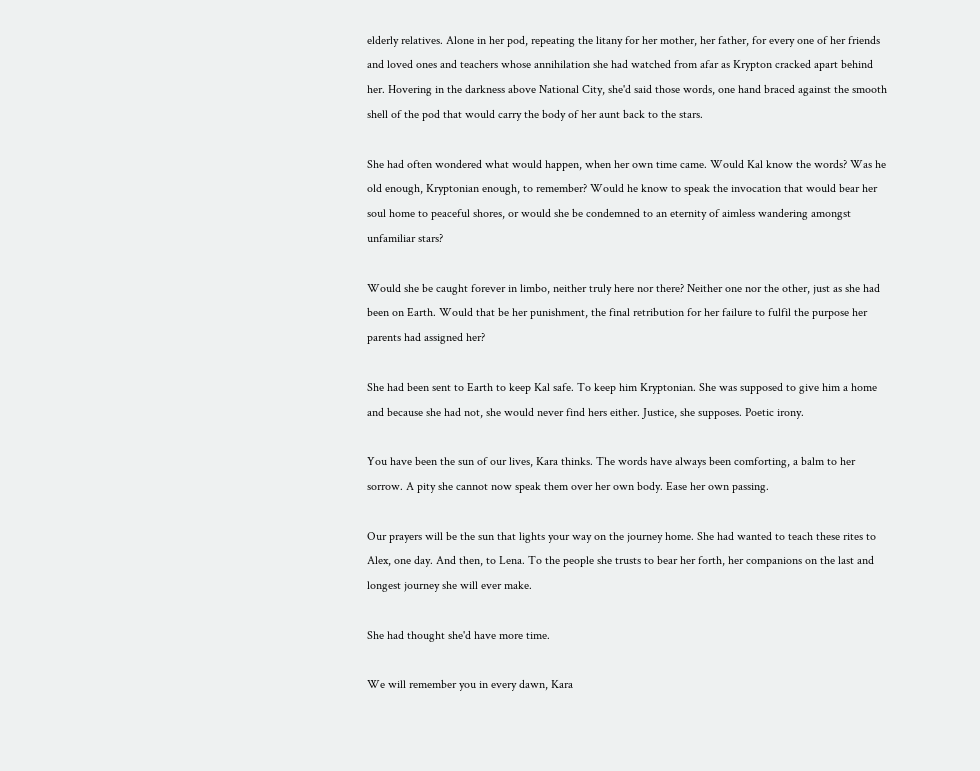elderly relatives. Alone in her pod, repeating the litany for her mother, her father, for every one of her friends and loved ones and teachers whose annihilation she had watched from afar as Krypton cracked apart behind her. Hovering in the darkness above National City, she'd said those words, one hand braced against the smooth shell of the pod that would carry the body of her aunt back to the stars.

She had often wondered what would happen, when her own time came. Would Kal know the words? Was he old enough, Kryptonian enough, to remember? Would he know to speak the invocation that would bear her soul home to peaceful shores, or would she be condemned to an eternity of aimless wandering amongst unfamiliar stars?

Would she be caught forever in limbo, neither truly here nor there? Neither one nor the other, just as she had been on Earth. Would that be her punishment, the final retribution for her failure to fulfil the purpose her parents had assigned her?

She had been sent to Earth to keep Kal safe. To keep him Kryptonian. She was supposed to give him a home and because she had not, she would never find hers either. Justice, she supposes. Poetic irony.

You have been the sun of our lives, Kara thinks. The words have always been comforting, a balm to her sorrow. A pity she cannot now speak them over her own body. Ease her own passing.

Our prayers will be the sun that lights your way on the journey home. She had wanted to teach these rites to Alex, one day. And then, to Lena. To the people she trusts to bear her forth, her companions on the last and longest journey she will ever make.

She had thought she'd have more time.

We will remember you in every dawn, Kara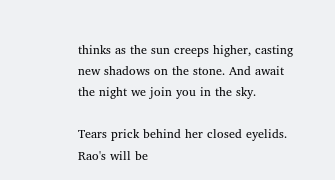thinks as the sun creeps higher, casting new shadows on the stone. And await the night we join you in the sky.

Tears prick behind her closed eyelids. Rao's will be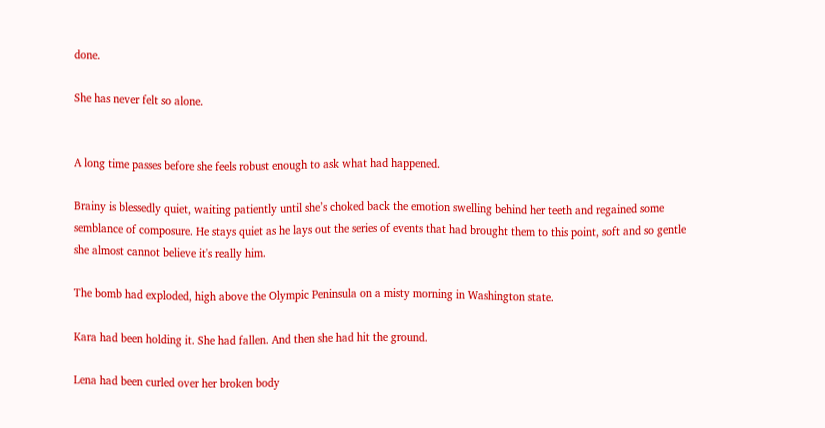done.

She has never felt so alone.


A long time passes before she feels robust enough to ask what had happened.

Brainy is blessedly quiet, waiting patiently until she’s choked back the emotion swelling behind her teeth and regained some semblance of composure. He stays quiet as he lays out the series of events that had brought them to this point, soft and so gentle she almost cannot believe it's really him.

The bomb had exploded, high above the Olympic Peninsula on a misty morning in Washington state.

Kara had been holding it. She had fallen. And then she had hit the ground.

Lena had been curled over her broken body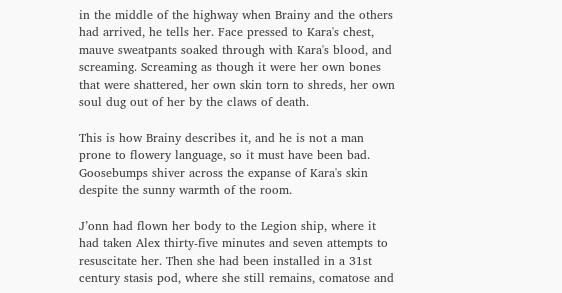in the middle of the highway when Brainy and the others had arrived, he tells her. Face pressed to Kara's chest, mauve sweatpants soaked through with Kara's blood, and screaming. Screaming as though it were her own bones that were shattered, her own skin torn to shreds, her own soul dug out of her by the claws of death.

This is how Brainy describes it, and he is not a man prone to flowery language, so it must have been bad. Goosebumps shiver across the expanse of Kara's skin despite the sunny warmth of the room.

J’onn had flown her body to the Legion ship, where it had taken Alex thirty-five minutes and seven attempts to resuscitate her. Then she had been installed in a 31st century stasis pod, where she still remains, comatose and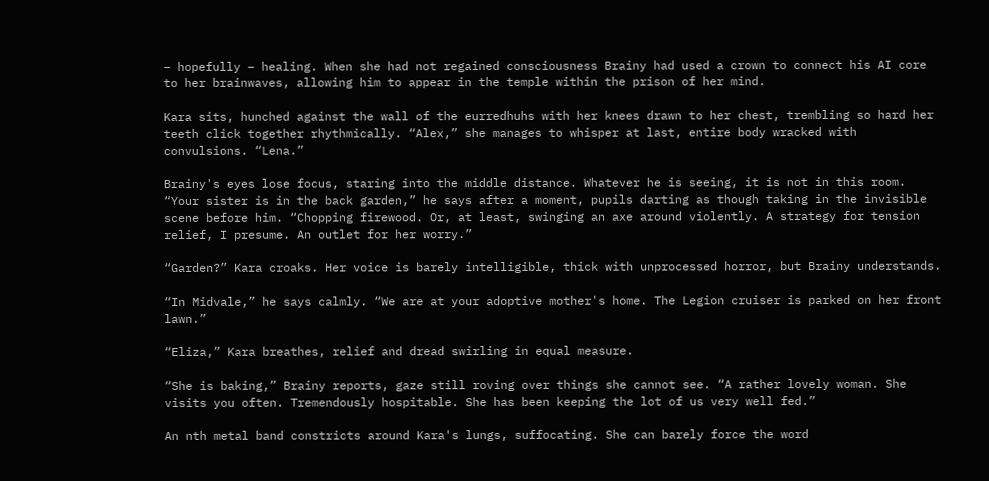– hopefully – healing. When she had not regained consciousness Brainy had used a crown to connect his AI core to her brainwaves, allowing him to appear in the temple within the prison of her mind.

Kara sits, hunched against the wall of the eurredhuhs with her knees drawn to her chest, trembling so hard her teeth click together rhythmically. “Alex,” she manages to whisper at last, entire body wracked with convulsions. “Lena.”

Brainy's eyes lose focus, staring into the middle distance. Whatever he is seeing, it is not in this room. “Your sister is in the back garden,” he says after a moment, pupils darting as though taking in the invisible scene before him. “Chopping firewood. Or, at least, swinging an axe around violently. A strategy for tension relief, I presume. An outlet for her worry.”

“Garden?” Kara croaks. Her voice is barely intelligible, thick with unprocessed horror, but Brainy understands.

“In Midvale,” he says calmly. “We are at your adoptive mother's home. The Legion cruiser is parked on her front lawn.”

“Eliza,” Kara breathes, relief and dread swirling in equal measure.

“She is baking,” Brainy reports, gaze still roving over things she cannot see. “A rather lovely woman. She visits you often. Tremendously hospitable. She has been keeping the lot of us very well fed.”

An nth metal band constricts around Kara's lungs, suffocating. She can barely force the word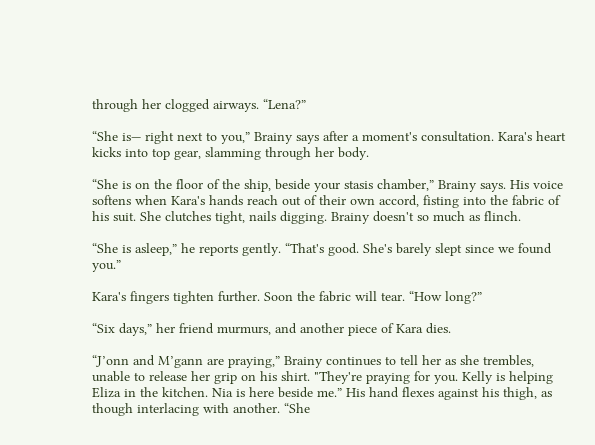through her clogged airways. “Lena?”

“She is— right next to you,” Brainy says after a moment's consultation. Kara's heart kicks into top gear, slamming through her body.

“She is on the floor of the ship, beside your stasis chamber,” Brainy says. His voice softens when Kara's hands reach out of their own accord, fisting into the fabric of his suit. She clutches tight, nails digging. Brainy doesn't so much as flinch.

“She is asleep,” he reports gently. “That's good. She's barely slept since we found you.”

Kara's fingers tighten further. Soon the fabric will tear. “How long?”

“Six days,” her friend murmurs, and another piece of Kara dies.

“J’onn and M’gann are praying,” Brainy continues to tell her as she trembles, unable to release her grip on his shirt. "They're praying for you. Kelly is helping Eliza in the kitchen. Nia is here beside me.” His hand flexes against his thigh, as though interlacing with another. “She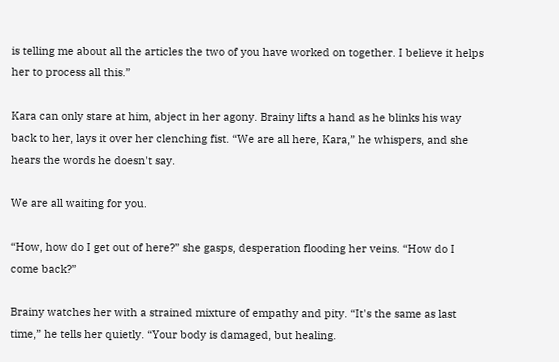is telling me about all the articles the two of you have worked on together. I believe it helps her to process all this.”

Kara can only stare at him, abject in her agony. Brainy lifts a hand as he blinks his way back to her, lays it over her clenching fist. “We are all here, Kara,” he whispers, and she hears the words he doesn't say.

We are all waiting for you.

“How, how do I get out of here?” she gasps, desperation flooding her veins. “How do I come back?”

Brainy watches her with a strained mixture of empathy and pity. “It's the same as last time,” he tells her quietly. “Your body is damaged, but healing.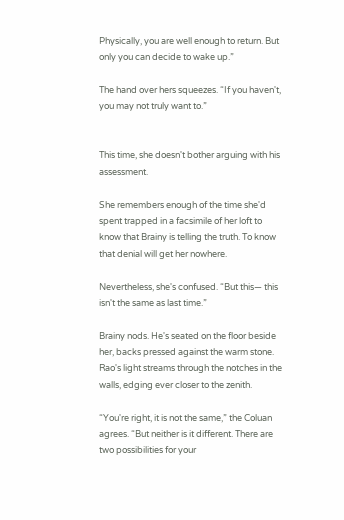Physically, you are well enough to return. But only you can decide to wake up.”

The hand over hers squeezes. “If you haven't, you may not truly want to.”


This time, she doesn't bother arguing with his assessment.

She remembers enough of the time she'd spent trapped in a facsimile of her loft to know that Brainy is telling the truth. To know that denial will get her nowhere.

Nevertheless, she's confused. “But this— this isn't the same as last time.”

Brainy nods. He's seated on the floor beside her, backs pressed against the warm stone. Rao's light streams through the notches in the walls, edging ever closer to the zenith.

“You're right, it is not the same,” the Coluan agrees. “But neither is it different. There are two possibilities for your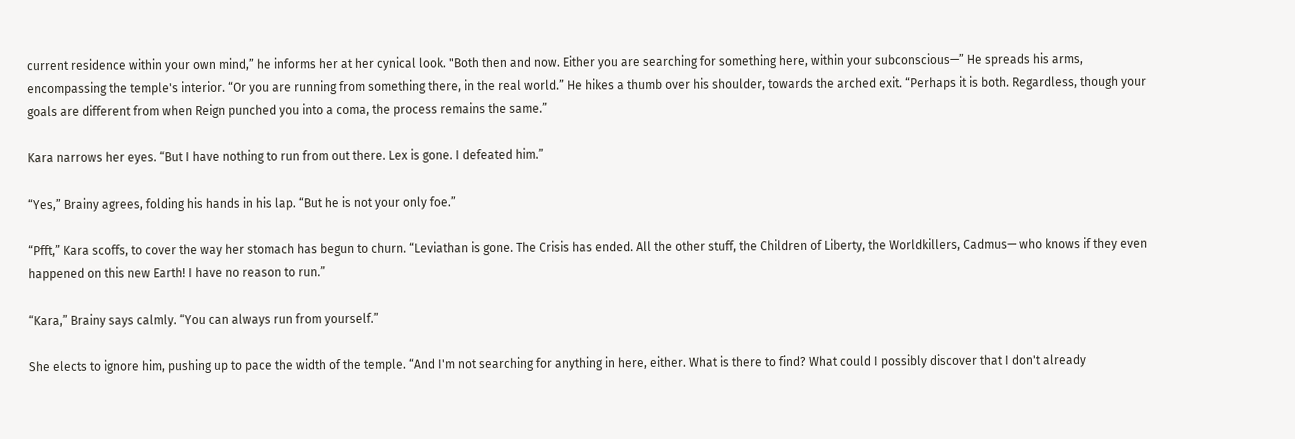current residence within your own mind,” he informs her at her cynical look. "Both then and now. Either you are searching for something here, within your subconscious—” He spreads his arms, encompassing the temple's interior. “Or you are running from something there, in the real world.” He hikes a thumb over his shoulder, towards the arched exit. “Perhaps it is both. Regardless, though your goals are different from when Reign punched you into a coma, the process remains the same.”

Kara narrows her eyes. “But I have nothing to run from out there. Lex is gone. I defeated him.”

“Yes,” Brainy agrees, folding his hands in his lap. “But he is not your only foe.”

“Pfft,” Kara scoffs, to cover the way her stomach has begun to churn. “Leviathan is gone. The Crisis has ended. All the other stuff, the Children of Liberty, the Worldkillers, Cadmus— who knows if they even happened on this new Earth! I have no reason to run.”

“Kara,” Brainy says calmly. “You can always run from yourself.”

She elects to ignore him, pushing up to pace the width of the temple. “And I'm not searching for anything in here, either. What is there to find? What could I possibly discover that I don't already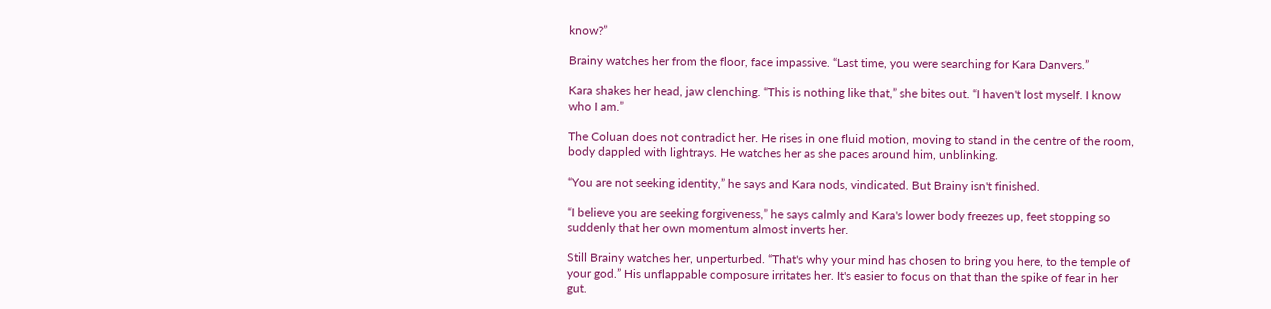know?”

Brainy watches her from the floor, face impassive. “Last time, you were searching for Kara Danvers.”

Kara shakes her head, jaw clenching. “This is nothing like that,” she bites out. “I haven't lost myself. I know who I am.”

The Coluan does not contradict her. He rises in one fluid motion, moving to stand in the centre of the room, body dappled with lightrays. He watches her as she paces around him, unblinking.

“You are not seeking identity,” he says and Kara nods, vindicated. But Brainy isn't finished.

“I believe you are seeking forgiveness,” he says calmly and Kara's lower body freezes up, feet stopping so suddenly that her own momentum almost inverts her.

Still Brainy watches her, unperturbed. “That's why your mind has chosen to bring you here, to the temple of your god.” His unflappable composure irritates her. It's easier to focus on that than the spike of fear in her gut.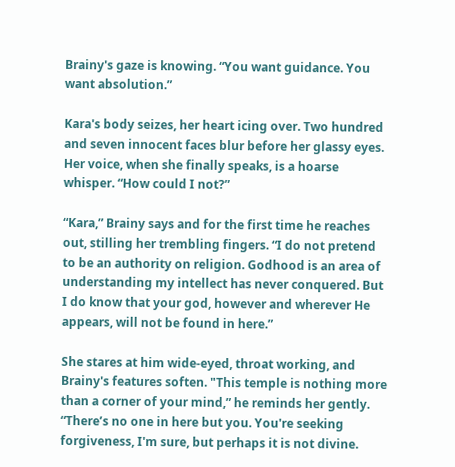Brainy's gaze is knowing. “You want guidance. You want absolution.”

Kara's body seizes, her heart icing over. Two hundred and seven innocent faces blur before her glassy eyes. Her voice, when she finally speaks, is a hoarse whisper. “How could I not?”

“Kara,” Brainy says and for the first time he reaches out, stilling her trembling fingers. “I do not pretend to be an authority on religion. Godhood is an area of understanding my intellect has never conquered. But I do know that your god, however and wherever He appears, will not be found in here.”

She stares at him wide-eyed, throat working, and Brainy's features soften. "This temple is nothing more than a corner of your mind,” he reminds her gently. “There’s no one in here but you. You're seeking forgiveness, I'm sure, but perhaps it is not divine.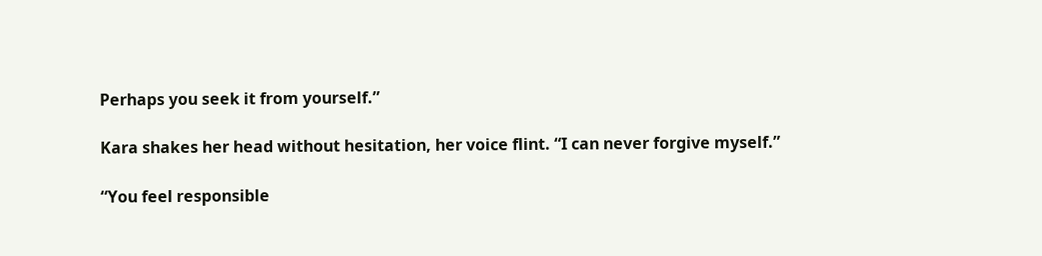Perhaps you seek it from yourself.”

Kara shakes her head without hesitation, her voice flint. “I can never forgive myself.”

“You feel responsible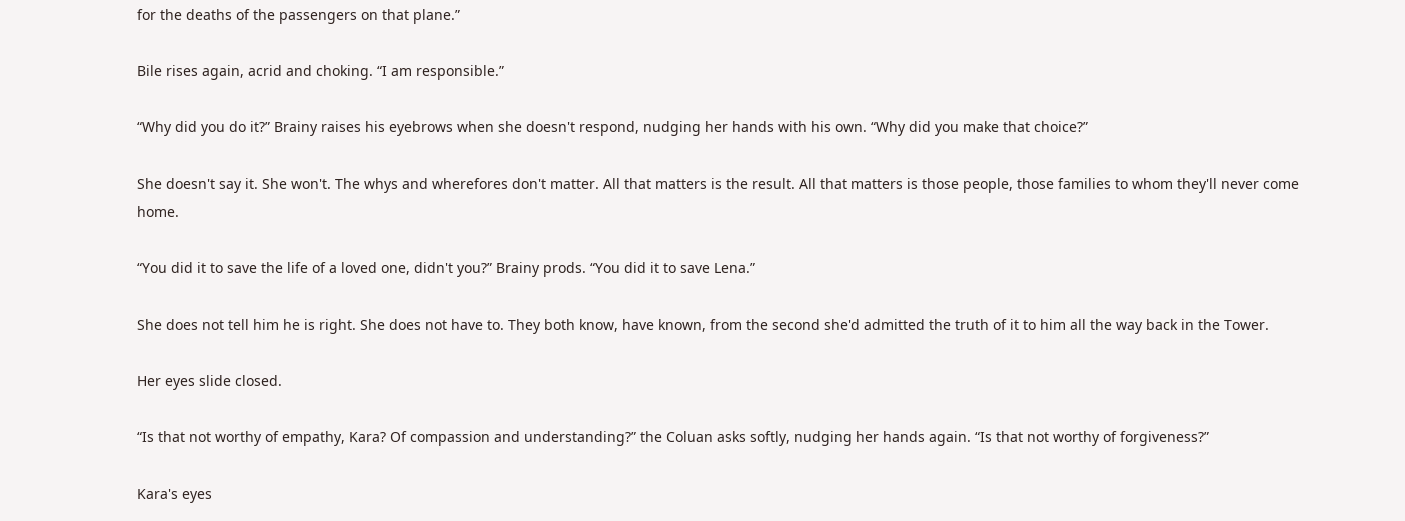for the deaths of the passengers on that plane.”

Bile rises again, acrid and choking. “I am responsible.”

“Why did you do it?” Brainy raises his eyebrows when she doesn't respond, nudging her hands with his own. “Why did you make that choice?”

She doesn't say it. She won't. The whys and wherefores don't matter. All that matters is the result. All that matters is those people, those families to whom they'll never come home.

“You did it to save the life of a loved one, didn't you?” Brainy prods. “You did it to save Lena.”

She does not tell him he is right. She does not have to. They both know, have known, from the second she'd admitted the truth of it to him all the way back in the Tower.

Her eyes slide closed.

“Is that not worthy of empathy, Kara? Of compassion and understanding?” the Coluan asks softly, nudging her hands again. “Is that not worthy of forgiveness?”

Kara's eyes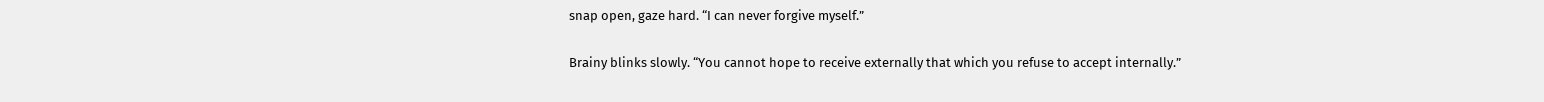snap open, gaze hard. “I can never forgive myself.”

Brainy blinks slowly. “You cannot hope to receive externally that which you refuse to accept internally.”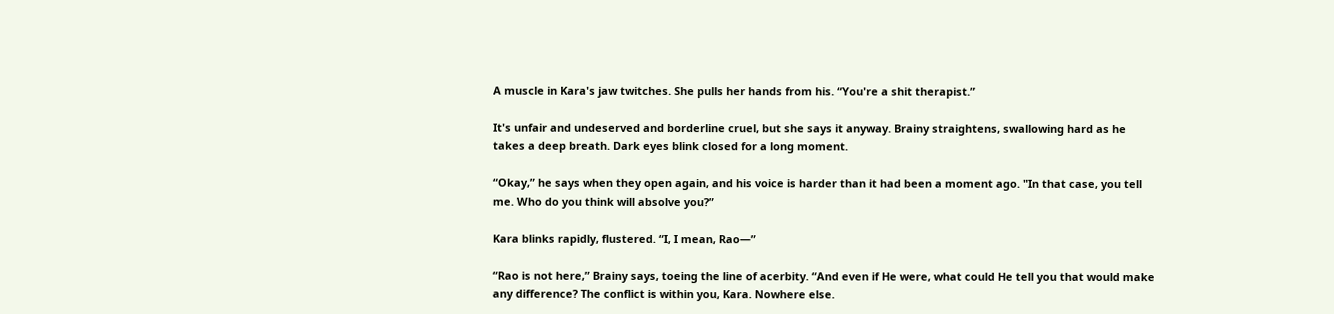A muscle in Kara's jaw twitches. She pulls her hands from his. “You're a shit therapist.”

It's unfair and undeserved and borderline cruel, but she says it anyway. Brainy straightens, swallowing hard as he takes a deep breath. Dark eyes blink closed for a long moment.

“Okay,” he says when they open again, and his voice is harder than it had been a moment ago. "In that case, you tell me. Who do you think will absolve you?”

Kara blinks rapidly, flustered. “I, I mean, Rao—”

“Rao is not here,” Brainy says, toeing the line of acerbity. “And even if He were, what could He tell you that would make any difference? The conflict is within you, Kara. Nowhere else.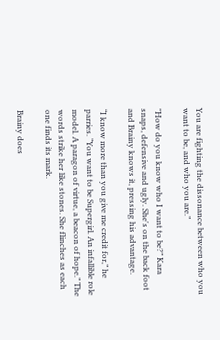You are fighting the dissonance between who you want to be, and who you are.”

"How do you know who I want to be?” Kara snaps, defensive and ugly. She's on the back foot and Brainy knows it, pressing his advantage.

“I know more than you give me credit for,” he parries. “You want to be Supergirl. An infallible role model. A paragon of virtue, a beacon of hope.” The words strike her like stones. She flinches as each one finds its mark.

Brainy does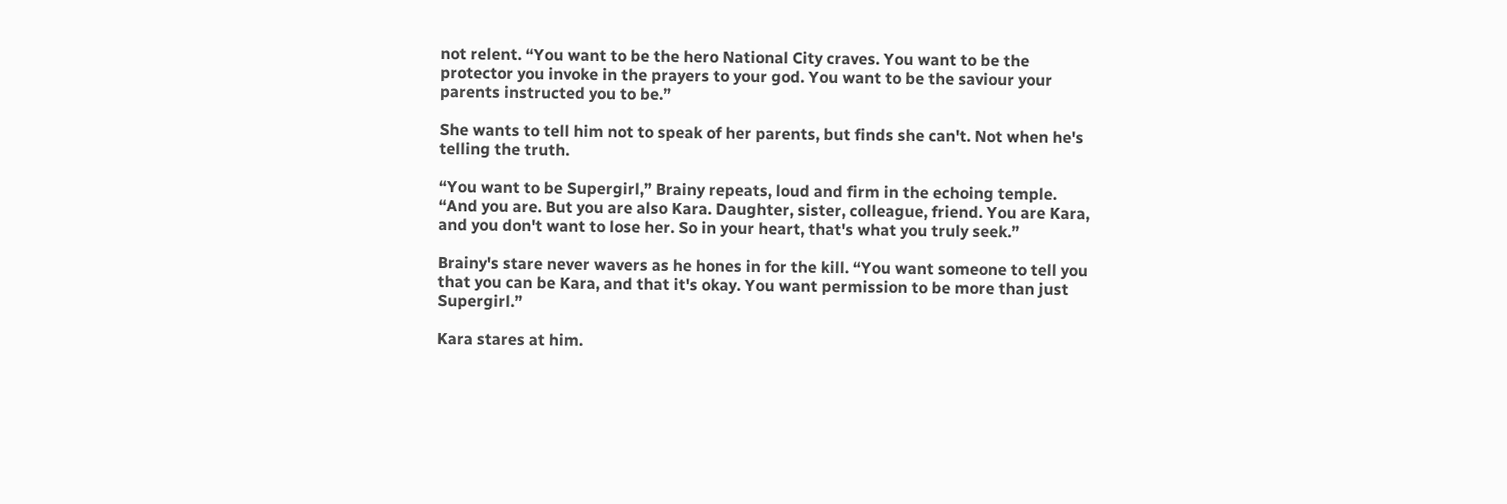not relent. “You want to be the hero National City craves. You want to be the protector you invoke in the prayers to your god. You want to be the saviour your parents instructed you to be.”

She wants to tell him not to speak of her parents, but finds she can't. Not when he's telling the truth.

“You want to be Supergirl,” Brainy repeats, loud and firm in the echoing temple. “And you are. But you are also Kara. Daughter, sister, colleague, friend. You are Kara, and you don't want to lose her. So in your heart, that's what you truly seek.”

Brainy's stare never wavers as he hones in for the kill. “You want someone to tell you that you can be Kara, and that it's okay. You want permission to be more than just Supergirl.”

Kara stares at him.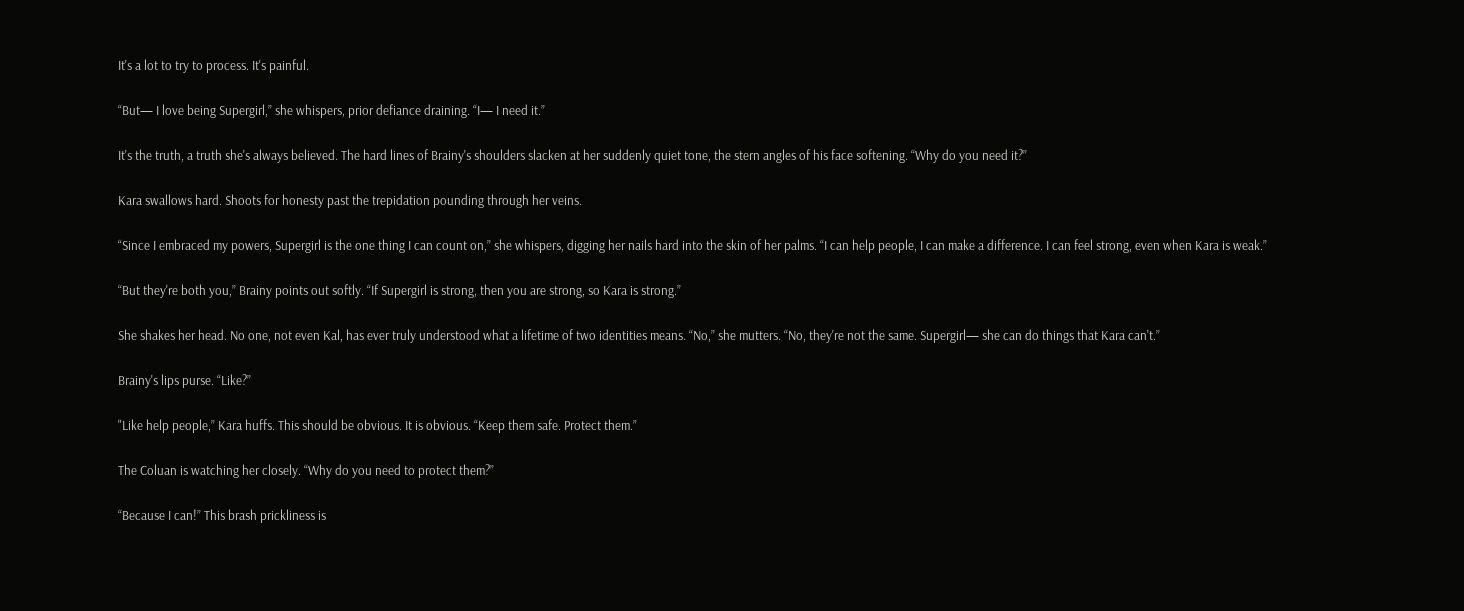It's a lot to try to process. It's painful.

“But— I love being Supergirl,” she whispers, prior defiance draining. “I— I need it.”

It's the truth, a truth she's always believed. The hard lines of Brainy's shoulders slacken at her suddenly quiet tone, the stern angles of his face softening. “Why do you need it?”

Kara swallows hard. Shoots for honesty past the trepidation pounding through her veins.

“Since I embraced my powers, Supergirl is the one thing I can count on,” she whispers, digging her nails hard into the skin of her palms. “I can help people, I can make a difference. I can feel strong, even when Kara is weak.”

“But they're both you,” Brainy points out softly. “If Supergirl is strong, then you are strong, so Kara is strong.”

She shakes her head. No one, not even Kal, has ever truly understood what a lifetime of two identities means. “No,” she mutters. “No, they're not the same. Supergirl— she can do things that Kara can't.”

Brainy's lips purse. “Like?”

"Like help people,” Kara huffs. This should be obvious. It is obvious. “Keep them safe. Protect them.”

The Coluan is watching her closely. “Why do you need to protect them?”

“Because I can!” This brash prickliness is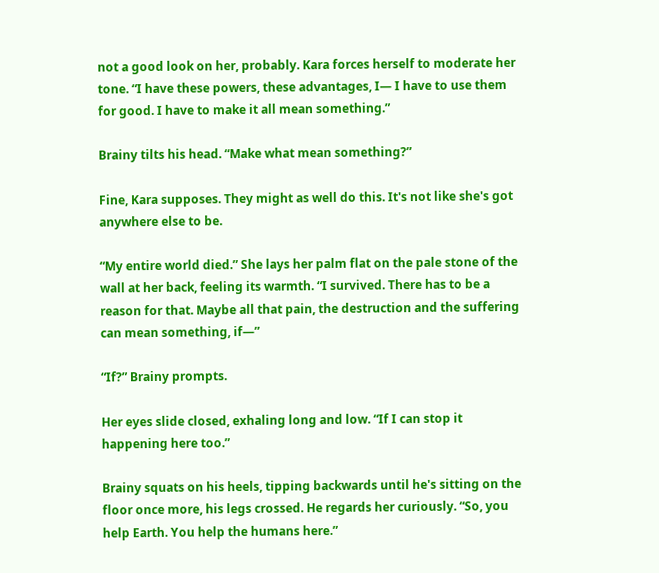not a good look on her, probably. Kara forces herself to moderate her tone. “I have these powers, these advantages, I— I have to use them for good. I have to make it all mean something.”

Brainy tilts his head. “Make what mean something?”

Fine, Kara supposes. They might as well do this. It's not like she's got anywhere else to be.

“My entire world died.” She lays her palm flat on the pale stone of the wall at her back, feeling its warmth. “I survived. There has to be a reason for that. Maybe all that pain, the destruction and the suffering can mean something, if—”

“If?” Brainy prompts.

Her eyes slide closed, exhaling long and low. “If I can stop it happening here too.”

Brainy squats on his heels, tipping backwards until he's sitting on the floor once more, his legs crossed. He regards her curiously. “So, you help Earth. You help the humans here.”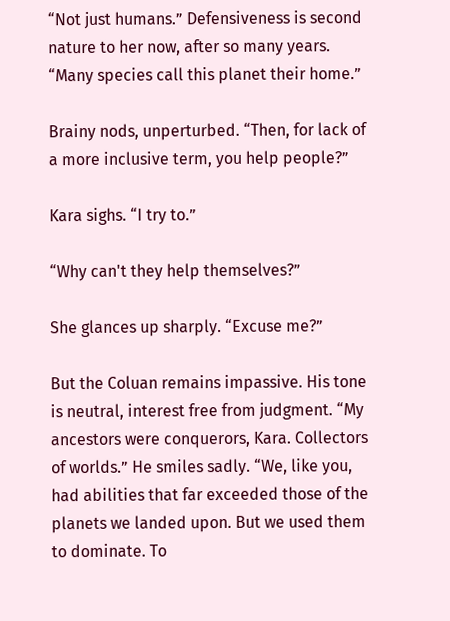“Not just humans.” Defensiveness is second nature to her now, after so many years. “Many species call this planet their home.”

Brainy nods, unperturbed. “Then, for lack of a more inclusive term, you help people?”

Kara sighs. “I try to.”

“Why can't they help themselves?”

She glances up sharply. “Excuse me?”

But the Coluan remains impassive. His tone is neutral, interest free from judgment. “My ancestors were conquerors, Kara. Collectors of worlds.” He smiles sadly. “We, like you, had abilities that far exceeded those of the planets we landed upon. But we used them to dominate. To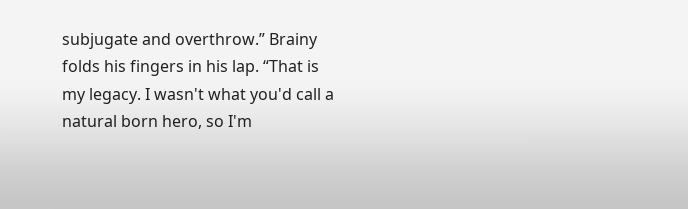subjugate and overthrow.” Brainy folds his fingers in his lap. “That is my legacy. I wasn't what you'd call a natural born hero, so I'm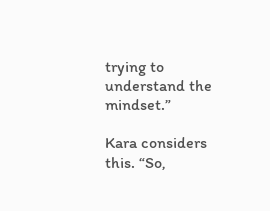trying to understand the mindset.”

Kara considers this. “So,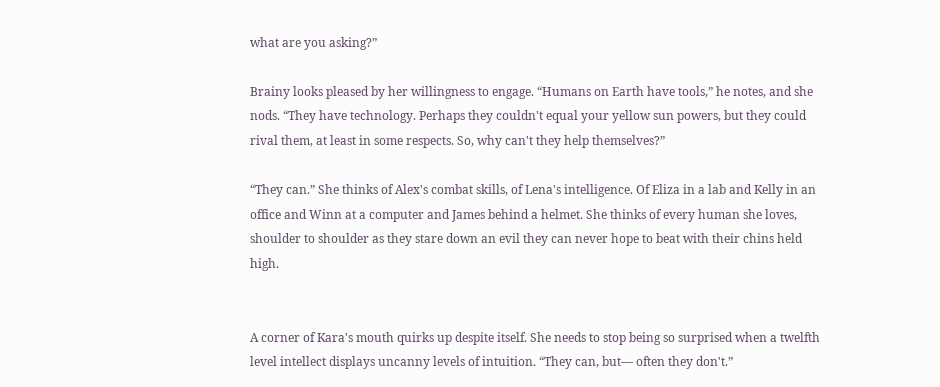what are you asking?”

Brainy looks pleased by her willingness to engage. “Humans on Earth have tools,” he notes, and she nods. “They have technology. Perhaps they couldn't equal your yellow sun powers, but they could rival them, at least in some respects. So, why can't they help themselves?”

“They can.” She thinks of Alex's combat skills, of Lena's intelligence. Of Eliza in a lab and Kelly in an office and Winn at a computer and James behind a helmet. She thinks of every human she loves, shoulder to shoulder as they stare down an evil they can never hope to beat with their chins held high.


A corner of Kara's mouth quirks up despite itself. She needs to stop being so surprised when a twelfth level intellect displays uncanny levels of intuition. “They can, but— often they don't.”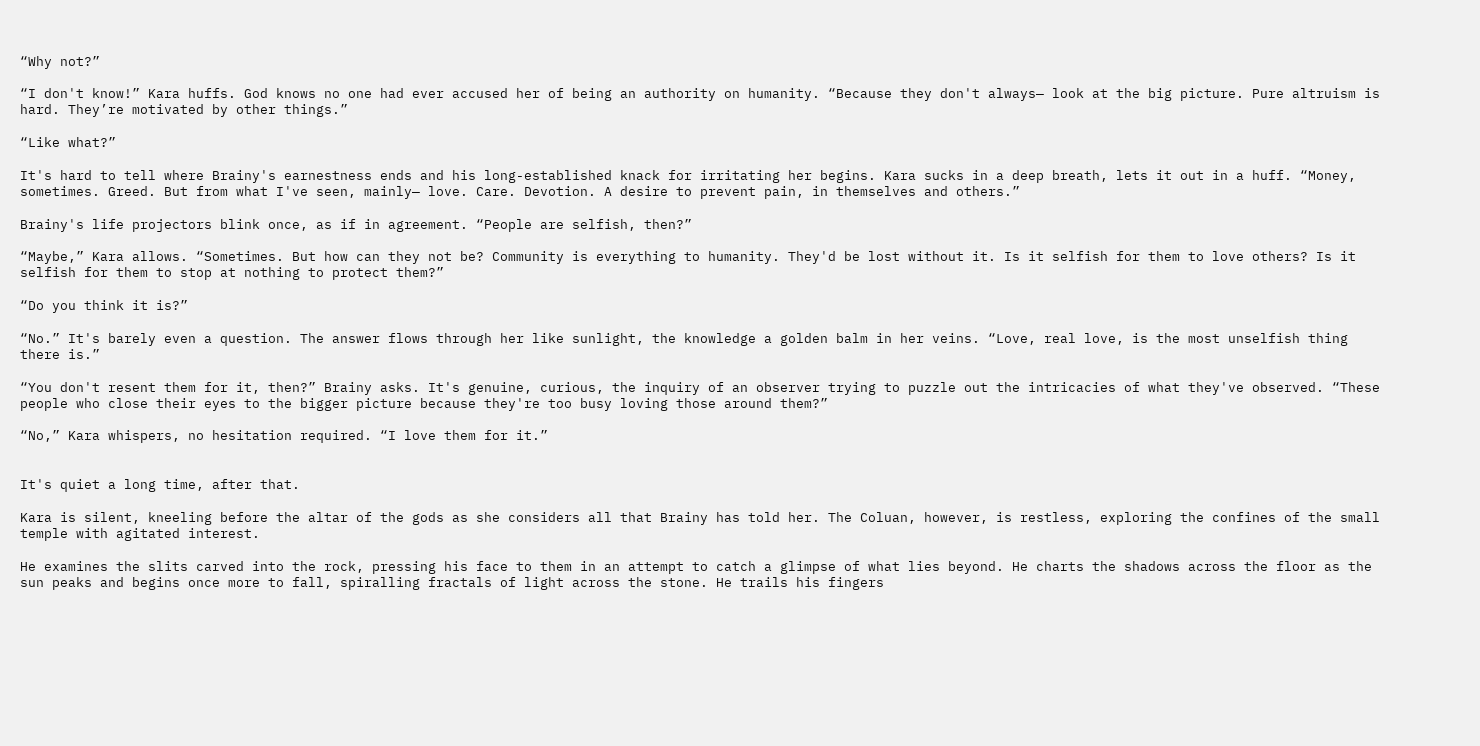“Why not?”

“I don't know!” Kara huffs. God knows no one had ever accused her of being an authority on humanity. “Because they don't always— look at the big picture. Pure altruism is hard. They’re motivated by other things.”

“Like what?”

It's hard to tell where Brainy's earnestness ends and his long-established knack for irritating her begins. Kara sucks in a deep breath, lets it out in a huff. “Money, sometimes. Greed. But from what I've seen, mainly— love. Care. Devotion. A desire to prevent pain, in themselves and others.”

Brainy's life projectors blink once, as if in agreement. “People are selfish, then?”

“Maybe,” Kara allows. “Sometimes. But how can they not be? Community is everything to humanity. They'd be lost without it. Is it selfish for them to love others? Is it selfish for them to stop at nothing to protect them?”

“Do you think it is?”

“No.” It's barely even a question. The answer flows through her like sunlight, the knowledge a golden balm in her veins. “Love, real love, is the most unselfish thing there is.”

“You don't resent them for it, then?” Brainy asks. It's genuine, curious, the inquiry of an observer trying to puzzle out the intricacies of what they've observed. “These people who close their eyes to the bigger picture because they're too busy loving those around them?”

“No,” Kara whispers, no hesitation required. “I love them for it.”


It's quiet a long time, after that.

Kara is silent, kneeling before the altar of the gods as she considers all that Brainy has told her. The Coluan, however, is restless, exploring the confines of the small temple with agitated interest.

He examines the slits carved into the rock, pressing his face to them in an attempt to catch a glimpse of what lies beyond. He charts the shadows across the floor as the sun peaks and begins once more to fall, spiralling fractals of light across the stone. He trails his fingers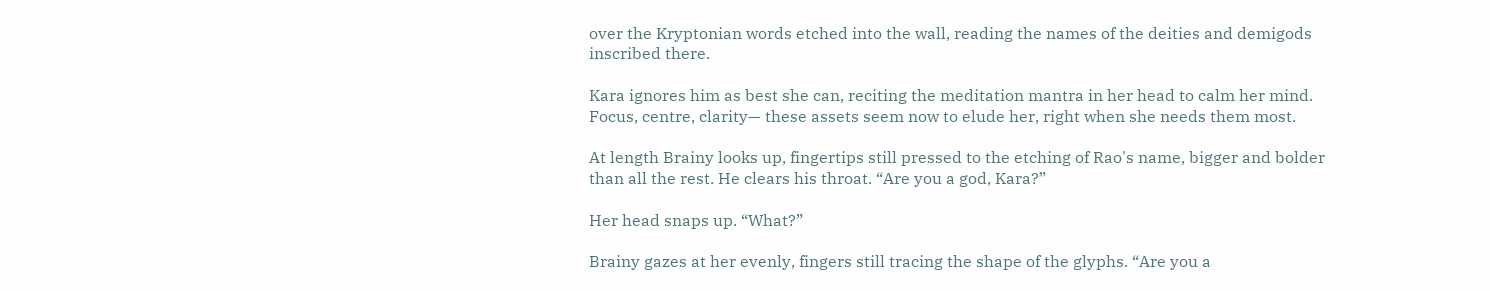over the Kryptonian words etched into the wall, reading the names of the deities and demigods inscribed there.

Kara ignores him as best she can, reciting the meditation mantra in her head to calm her mind. Focus, centre, clarity— these assets seem now to elude her, right when she needs them most.

At length Brainy looks up, fingertips still pressed to the etching of Rao's name, bigger and bolder than all the rest. He clears his throat. “Are you a god, Kara?”

Her head snaps up. “What?”

Brainy gazes at her evenly, fingers still tracing the shape of the glyphs. “Are you a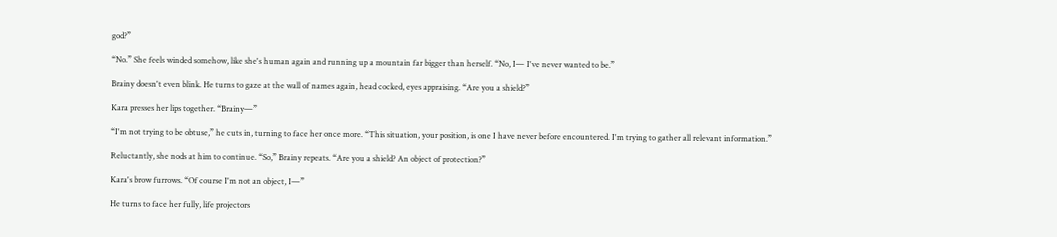god?”

“No.” She feels winded somehow, like she's human again and running up a mountain far bigger than herself. “No, I— I've never wanted to be.”

Brainy doesn't even blink. He turns to gaze at the wall of names again, head cocked, eyes appraising. “Are you a shield?”

Kara presses her lips together. “Brainy—”

“I'm not trying to be obtuse,” he cuts in, turning to face her once more. “This situation, your position, is one I have never before encountered. I'm trying to gather all relevant information.”

Reluctantly, she nods at him to continue. “So,” Brainy repeats. “Are you a shield? An object of protection?”

Kara's brow furrows. “Of course I'm not an object, I—”

He turns to face her fully, life projectors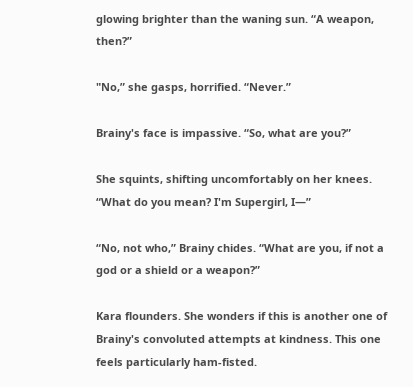glowing brighter than the waning sun. “A weapon, then?”

"No,” she gasps, horrified. “Never.”

Brainy's face is impassive. “So, what are you?”

She squints, shifting uncomfortably on her knees. “What do you mean? I'm Supergirl, I—”

“No, not who,” Brainy chides. “What are you, if not a god or a shield or a weapon?”

Kara flounders. She wonders if this is another one of Brainy's convoluted attempts at kindness. This one feels particularly ham-fisted.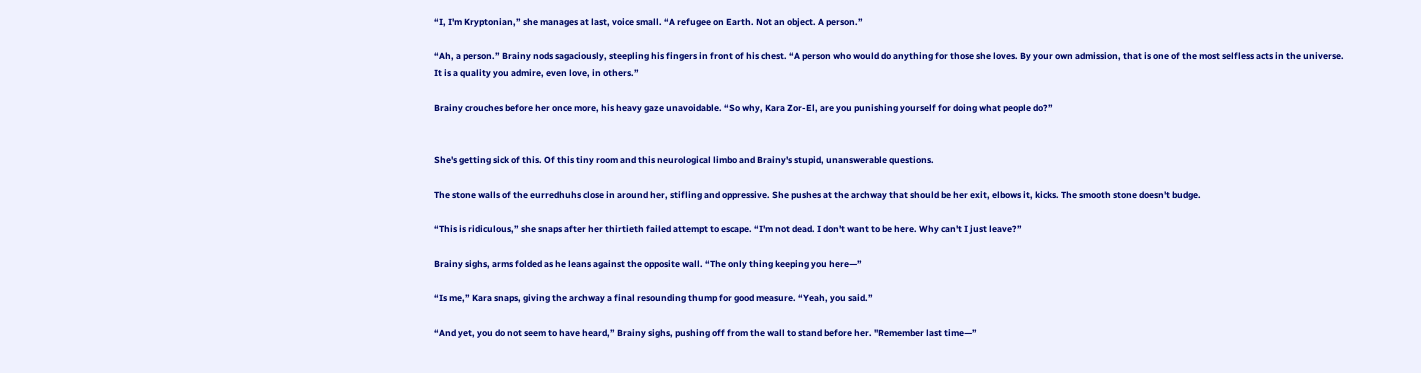“I, I'm Kryptonian,” she manages at last, voice small. “A refugee on Earth. Not an object. A person.”

“Ah, a person.” Brainy nods sagaciously, steepling his fingers in front of his chest. “A person who would do anything for those she loves. By your own admission, that is one of the most selfless acts in the universe. It is a quality you admire, even love, in others.”

Brainy crouches before her once more, his heavy gaze unavoidable. “So why, Kara Zor-El, are you punishing yourself for doing what people do?”


She's getting sick of this. Of this tiny room and this neurological limbo and Brainy's stupid, unanswerable questions.

The stone walls of the eurredhuhs close in around her, stifling and oppressive. She pushes at the archway that should be her exit, elbows it, kicks. The smooth stone doesn't budge.

“This is ridiculous,” she snaps after her thirtieth failed attempt to escape. “I'm not dead. I don't want to be here. Why can't I just leave?”

Brainy sighs, arms folded as he leans against the opposite wall. “The only thing keeping you here—”

“Is me,” Kara snaps, giving the archway a final resounding thump for good measure. “Yeah, you said.”

“And yet, you do not seem to have heard,” Brainy sighs, pushing off from the wall to stand before her. "Remember last time—”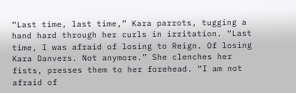“Last time, last time,” Kara parrots, tugging a hand hard through her curls in irritation. “Last time, I was afraid of losing to Reign. Of losing Kara Danvers. Not anymore.” She clenches her fists, presses them to her forehead. “I am not afraid of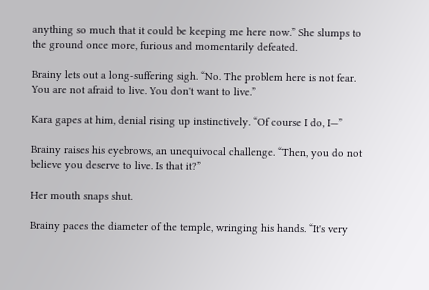anything so much that it could be keeping me here now.” She slumps to the ground once more, furious and momentarily defeated.

Brainy lets out a long-suffering sigh. “No. The problem here is not fear. You are not afraid to live. You don't want to live.”

Kara gapes at him, denial rising up instinctively. “Of course I do, I—”

Brainy raises his eyebrows, an unequivocal challenge. “Then, you do not believe you deserve to live. Is that it?”

Her mouth snaps shut.

Brainy paces the diameter of the temple, wringing his hands. “It's very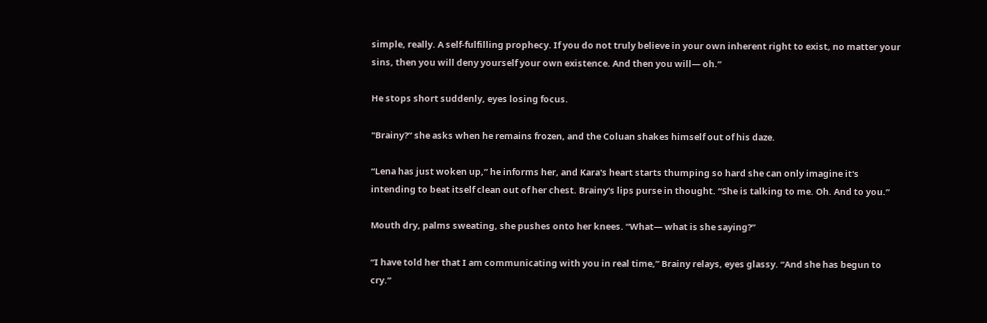simple, really. A self-fulfilling prophecy. If you do not truly believe in your own inherent right to exist, no matter your sins, then you will deny yourself your own existence. And then you will— oh.”

He stops short suddenly, eyes losing focus.

"Brainy?” she asks when he remains frozen, and the Coluan shakes himself out of his daze.

“Lena has just woken up,” he informs her, and Kara's heart starts thumping so hard she can only imagine it's intending to beat itself clean out of her chest. Brainy's lips purse in thought. “She is talking to me. Oh. And to you.”

Mouth dry, palms sweating, she pushes onto her knees. “What— what is she saying?”

“I have told her that I am communicating with you in real time,” Brainy relays, eyes glassy. “And she has begun to cry.”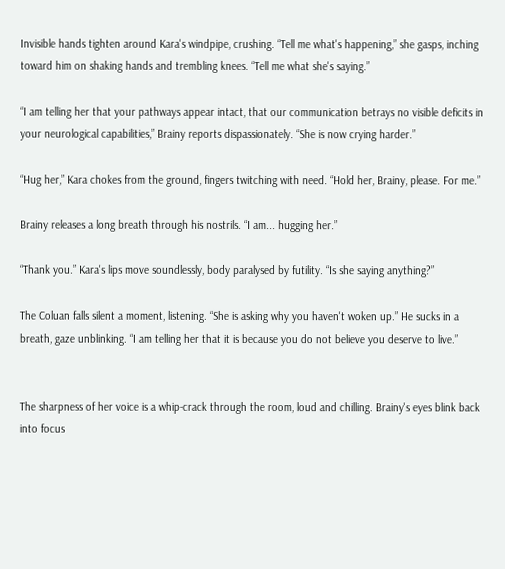Invisible hands tighten around Kara's windpipe, crushing. “Tell me what's happening,” she gasps, inching toward him on shaking hands and trembling knees. “Tell me what she's saying.”

“I am telling her that your pathways appear intact, that our communication betrays no visible deficits in your neurological capabilities,” Brainy reports dispassionately. “She is now crying harder.”

“Hug her,” Kara chokes from the ground, fingers twitching with need. “Hold her, Brainy, please. For me.”

Brainy releases a long breath through his nostrils. “I am... hugging her.”

“Thank you.” Kara's lips move soundlessly, body paralysed by futility. “Is she saying anything?”

The Coluan falls silent a moment, listening. “She is asking why you haven't woken up.” He sucks in a breath, gaze unblinking. “I am telling her that it is because you do not believe you deserve to live.”


The sharpness of her voice is a whip-crack through the room, loud and chilling. Brainy's eyes blink back into focus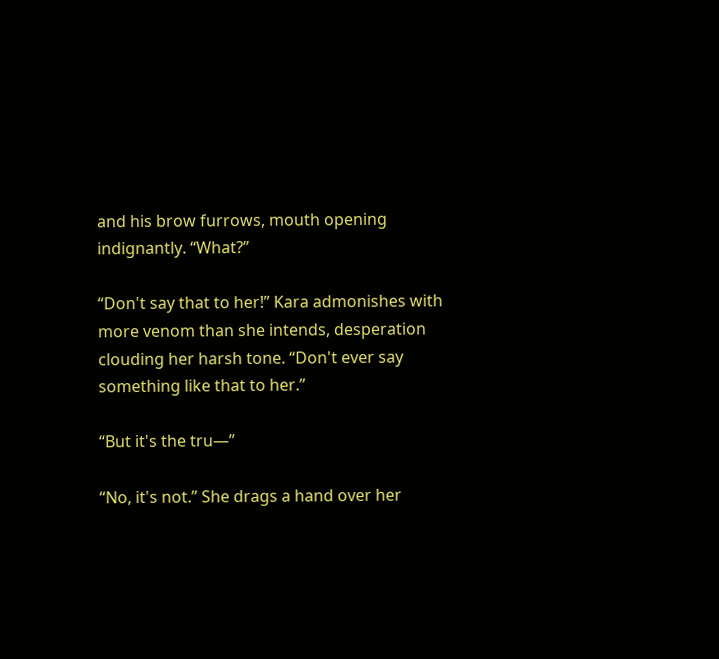and his brow furrows, mouth opening indignantly. “What?”

“Don't say that to her!” Kara admonishes with more venom than she intends, desperation clouding her harsh tone. “Don't ever say something like that to her.”

“But it's the tru—”

“No, it's not.” She drags a hand over her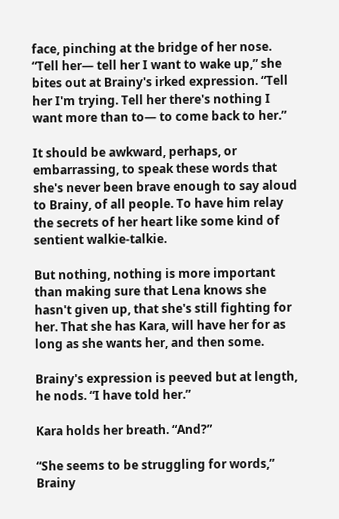face, pinching at the bridge of her nose. “Tell her— tell her I want to wake up,” she bites out at Brainy's irked expression. “Tell her I'm trying. Tell her there's nothing I want more than to— to come back to her.”

It should be awkward, perhaps, or embarrassing, to speak these words that she's never been brave enough to say aloud to Brainy, of all people. To have him relay the secrets of her heart like some kind of sentient walkie-talkie.

But nothing, nothing is more important than making sure that Lena knows she hasn't given up, that she's still fighting for her. That she has Kara, will have her for as long as she wants her, and then some.

Brainy's expression is peeved but at length, he nods. “I have told her.”

Kara holds her breath. “And?”

“She seems to be struggling for words,” Brainy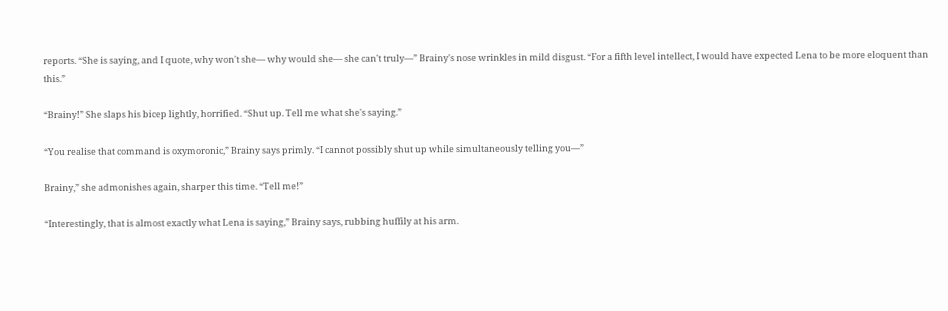reports. “She is saying, and I quote, why won't she— why would she— she can't truly—” Brainy's nose wrinkles in mild disgust. “For a fifth level intellect, I would have expected Lena to be more eloquent than this.”

“Brainy!” She slaps his bicep lightly, horrified. “Shut up. Tell me what she's saying.”

“You realise that command is oxymoronic,” Brainy says primly. “I cannot possibly shut up while simultaneously telling you—”

Brainy,” she admonishes again, sharper this time. “Tell me!”

“Interestingly, that is almost exactly what Lena is saying,” Brainy says, rubbing huffily at his arm.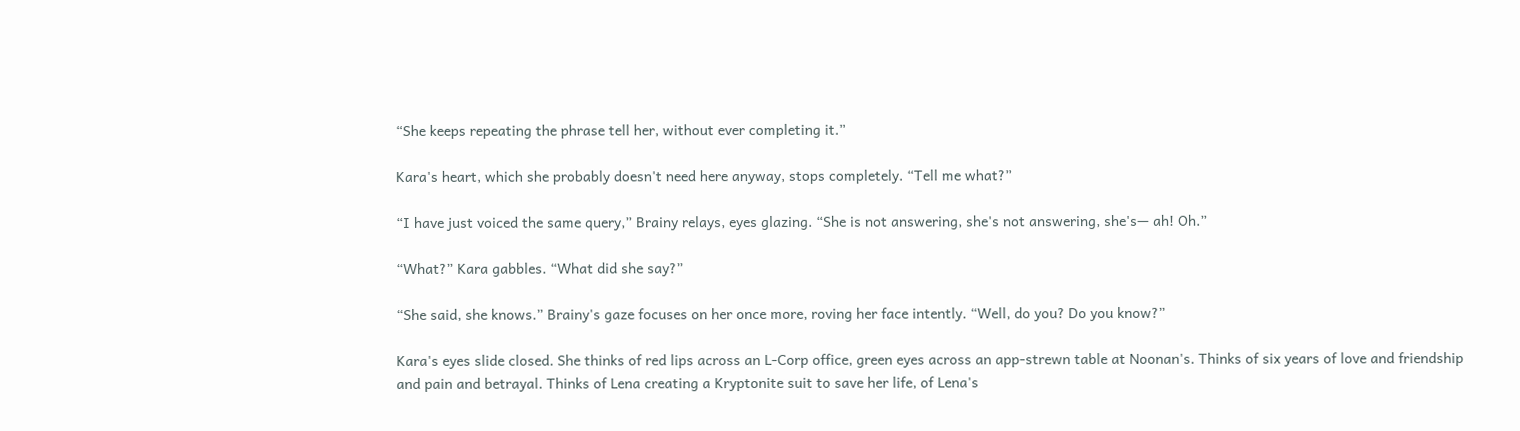“She keeps repeating the phrase tell her, without ever completing it.”

Kara's heart, which she probably doesn't need here anyway, stops completely. “Tell me what?”

“I have just voiced the same query,” Brainy relays, eyes glazing. “She is not answering, she's not answering, she's— ah! Oh.”

“What?” Kara gabbles. “What did she say?”

“She said, she knows.” Brainy's gaze focuses on her once more, roving her face intently. “Well, do you? Do you know?”

Kara's eyes slide closed. She thinks of red lips across an L-Corp office, green eyes across an app-strewn table at Noonan's. Thinks of six years of love and friendship and pain and betrayal. Thinks of Lena creating a Kryptonite suit to save her life, of Lena's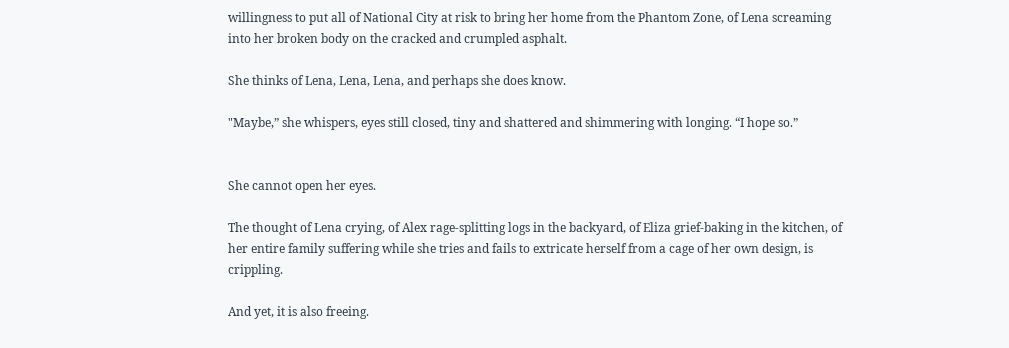willingness to put all of National City at risk to bring her home from the Phantom Zone, of Lena screaming into her broken body on the cracked and crumpled asphalt.

She thinks of Lena, Lena, Lena, and perhaps she does know.

"Maybe,” she whispers, eyes still closed, tiny and shattered and shimmering with longing. “I hope so.”


She cannot open her eyes.

The thought of Lena crying, of Alex rage-splitting logs in the backyard, of Eliza grief-baking in the kitchen, of her entire family suffering while she tries and fails to extricate herself from a cage of her own design, is crippling.

And yet, it is also freeing.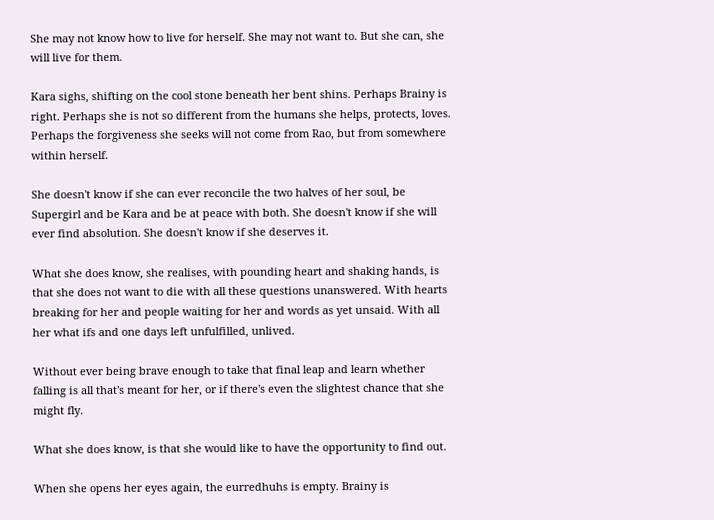She may not know how to live for herself. She may not want to. But she can, she will live for them.

Kara sighs, shifting on the cool stone beneath her bent shins. Perhaps Brainy is right. Perhaps she is not so different from the humans she helps, protects, loves. Perhaps the forgiveness she seeks will not come from Rao, but from somewhere within herself.

She doesn't know if she can ever reconcile the two halves of her soul, be Supergirl and be Kara and be at peace with both. She doesn't know if she will ever find absolution. She doesn't know if she deserves it.

What she does know, she realises, with pounding heart and shaking hands, is that she does not want to die with all these questions unanswered. With hearts breaking for her and people waiting for her and words as yet unsaid. With all her what ifs and one days left unfulfilled, unlived.

Without ever being brave enough to take that final leap and learn whether falling is all that's meant for her, or if there's even the slightest chance that she might fly.

What she does know, is that she would like to have the opportunity to find out.

When she opens her eyes again, the eurredhuhs is empty. Brainy is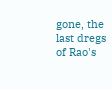gone, the last dregs of Rao's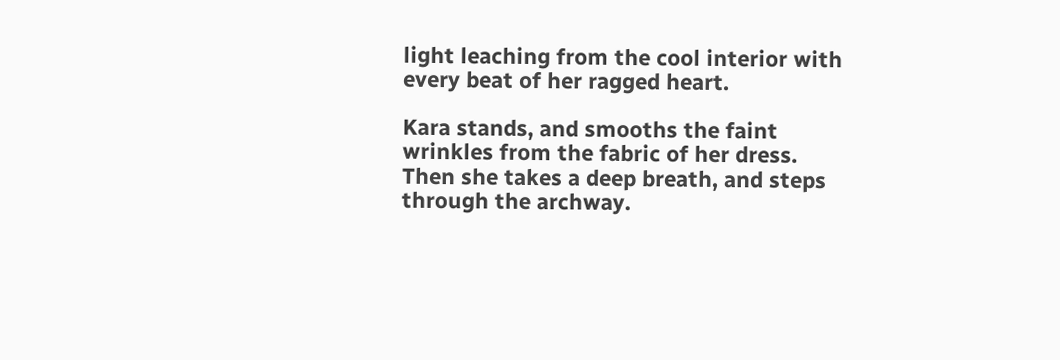light leaching from the cool interior with every beat of her ragged heart.

Kara stands, and smooths the faint wrinkles from the fabric of her dress. Then she takes a deep breath, and steps through the archway.